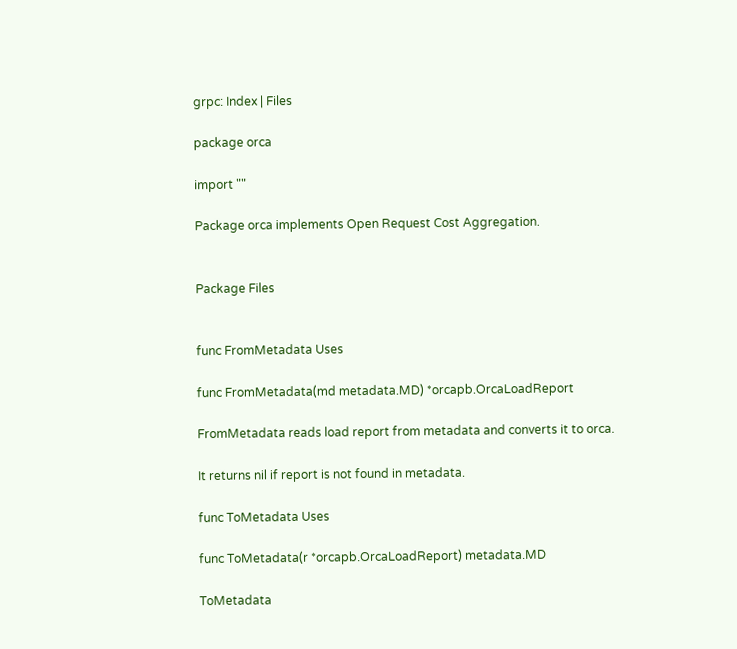grpc: Index | Files

package orca

import ""

Package orca implements Open Request Cost Aggregation.


Package Files


func FromMetadata Uses

func FromMetadata(md metadata.MD) *orcapb.OrcaLoadReport

FromMetadata reads load report from metadata and converts it to orca.

It returns nil if report is not found in metadata.

func ToMetadata Uses

func ToMetadata(r *orcapb.OrcaLoadReport) metadata.MD

ToMetadata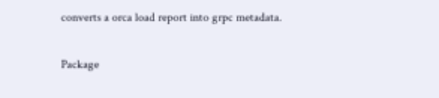converts a orca load report into grpc metadata.

Package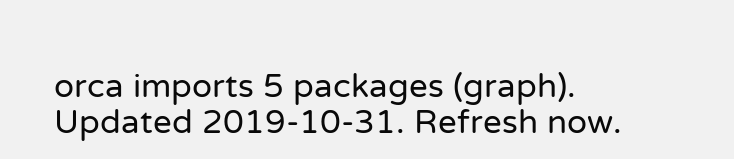orca imports 5 packages (graph). Updated 2019-10-31. Refresh now.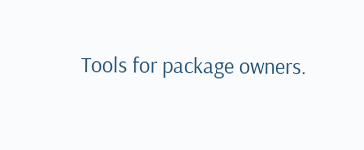Tools for package owners.